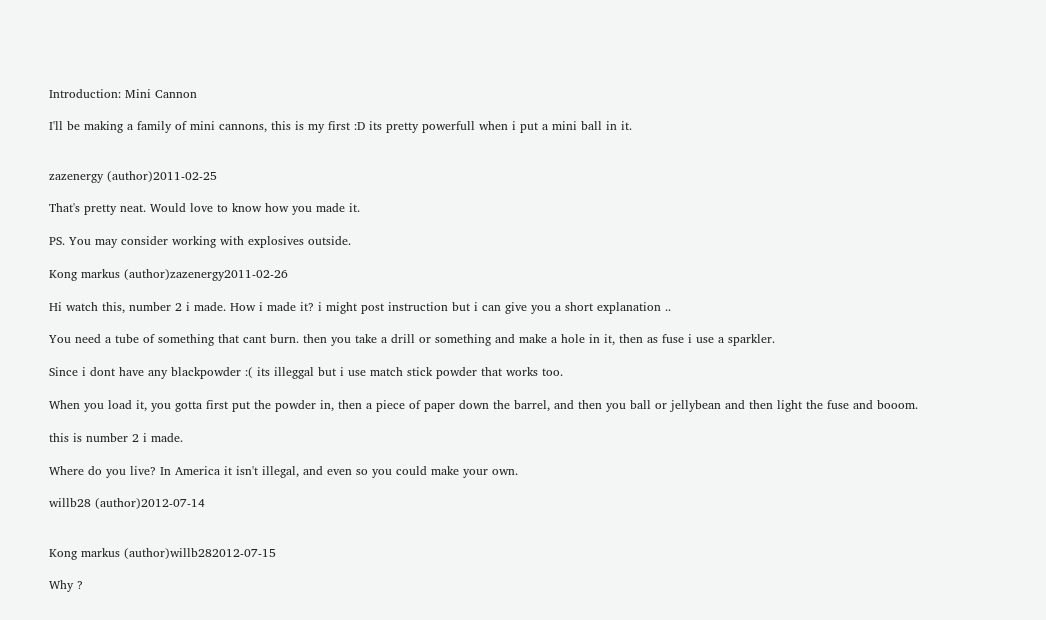Introduction: Mini Cannon

I'll be making a family of mini cannons, this is my first :D its pretty powerfull when i put a mini ball in it.


zazenergy (author)2011-02-25

That's pretty neat. Would love to know how you made it.

PS. You may consider working with explosives outside.

Kong markus (author)zazenergy2011-02-26

Hi watch this, number 2 i made. How i made it? i might post instruction but i can give you a short explanation ..

You need a tube of something that cant burn. then you take a drill or something and make a hole in it, then as fuse i use a sparkler.

Since i dont have any blackpowder :( its illeggal but i use match stick powder that works too.

When you load it, you gotta first put the powder in, then a piece of paper down the barrel, and then you ball or jellybean and then light the fuse and booom.

this is number 2 i made.

Where do you live? In America it isn't illegal, and even so you could make your own.

willb28 (author)2012-07-14


Kong markus (author)willb282012-07-15

Why ?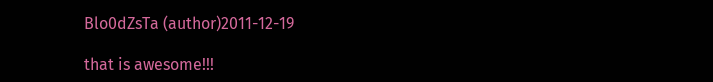Blo0dZsTa (author)2011-12-19

that is awesome!!!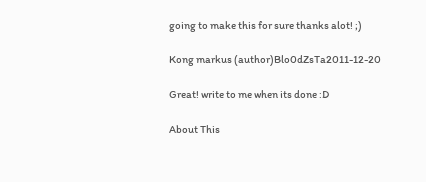going to make this for sure thanks alot! ;)

Kong markus (author)Blo0dZsTa2011-12-20

Great! write to me when its done :D

About This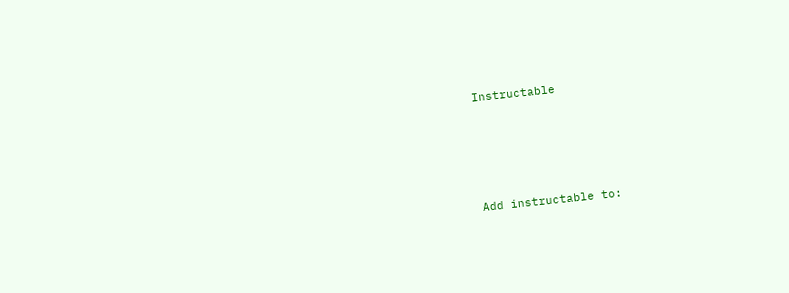Instructable




Add instructable to: